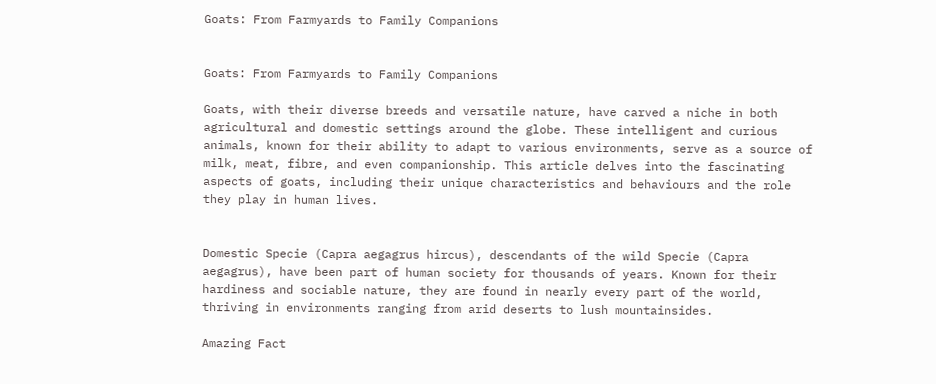Goats: From Farmyards to Family Companions


Goats: From Farmyards to Family Companions

Goats, with their diverse breeds and versatile nature, have carved a niche in both agricultural and domestic settings around the globe. These intelligent and curious animals, known for their ability to adapt to various environments, serve as a source of milk, meat, fibre, and even companionship. This article delves into the fascinating aspects of goats, including their unique characteristics and behaviours and the role they play in human lives.


Domestic Specie (Capra aegagrus hircus), descendants of the wild Specie (Capra aegagrus), have been part of human society for thousands of years. Known for their hardiness and sociable nature, they are found in nearly every part of the world, thriving in environments ranging from arid deserts to lush mountainsides.

Amazing Fact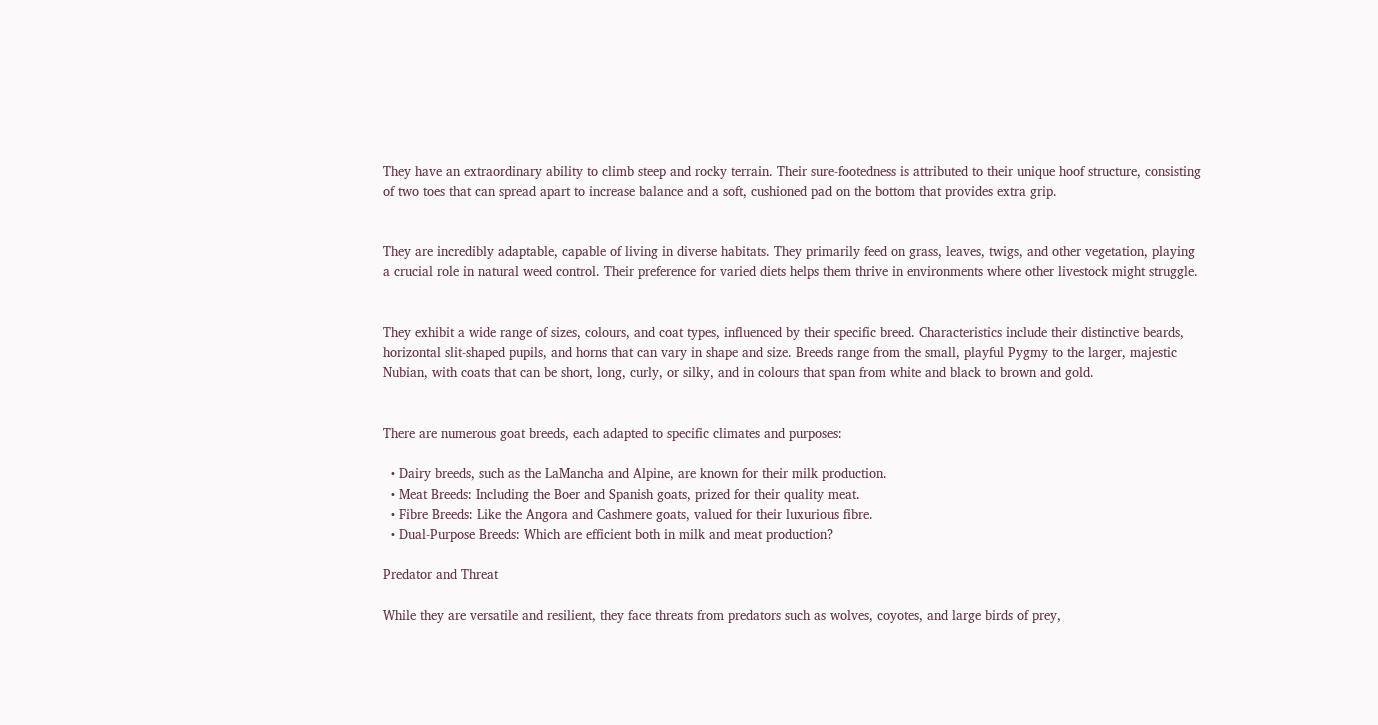They have an extraordinary ability to climb steep and rocky terrain. Their sure-footedness is attributed to their unique hoof structure, consisting of two toes that can spread apart to increase balance and a soft, cushioned pad on the bottom that provides extra grip.


They are incredibly adaptable, capable of living in diverse habitats. They primarily feed on grass, leaves, twigs, and other vegetation, playing a crucial role in natural weed control. Their preference for varied diets helps them thrive in environments where other livestock might struggle.


They exhibit a wide range of sizes, colours, and coat types, influenced by their specific breed. Characteristics include their distinctive beards, horizontal slit-shaped pupils, and horns that can vary in shape and size. Breeds range from the small, playful Pygmy to the larger, majestic Nubian, with coats that can be short, long, curly, or silky, and in colours that span from white and black to brown and gold.


There are numerous goat breeds, each adapted to specific climates and purposes:

  • Dairy breeds, such as the LaMancha and Alpine, are known for their milk production.
  • Meat Breeds: Including the Boer and Spanish goats, prized for their quality meat.
  • Fibre Breeds: Like the Angora and Cashmere goats, valued for their luxurious fibre.
  • Dual-Purpose Breeds: Which are efficient both in milk and meat production?

Predator and Threat

While they are versatile and resilient, they face threats from predators such as wolves, coyotes, and large birds of prey,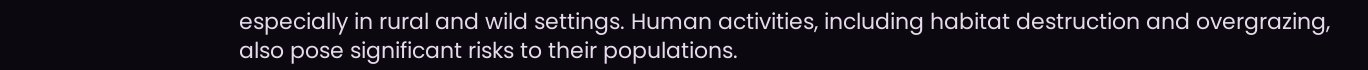especially in rural and wild settings. Human activities, including habitat destruction and overgrazing, also pose significant risks to their populations.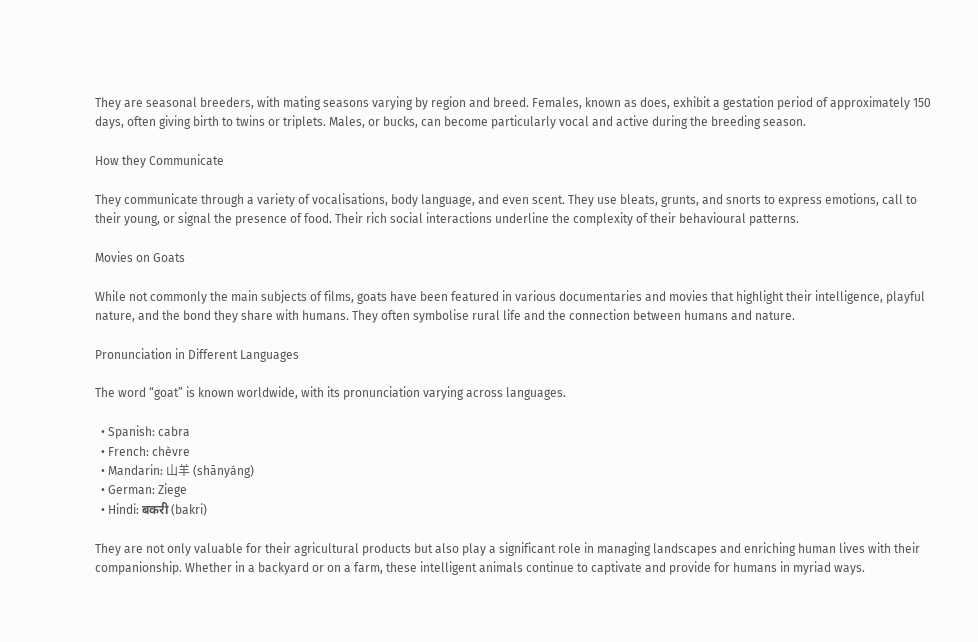They are seasonal breeders, with mating seasons varying by region and breed. Females, known as does, exhibit a gestation period of approximately 150 days, often giving birth to twins or triplets. Males, or bucks, can become particularly vocal and active during the breeding season.

How they Communicate

They communicate through a variety of vocalisations, body language, and even scent. They use bleats, grunts, and snorts to express emotions, call to their young, or signal the presence of food. Their rich social interactions underline the complexity of their behavioural patterns.

Movies on Goats

While not commonly the main subjects of films, goats have been featured in various documentaries and movies that highlight their intelligence, playful nature, and the bond they share with humans. They often symbolise rural life and the connection between humans and nature.

Pronunciation in Different Languages

The word “goat” is known worldwide, with its pronunciation varying across languages.

  • Spanish: cabra
  • French: chèvre
  • Mandarin: 山羊 (shānyáng)
  • German: Ziege
  • Hindi: बकरी (bakri)

They are not only valuable for their agricultural products but also play a significant role in managing landscapes and enriching human lives with their companionship. Whether in a backyard or on a farm, these intelligent animals continue to captivate and provide for humans in myriad ways.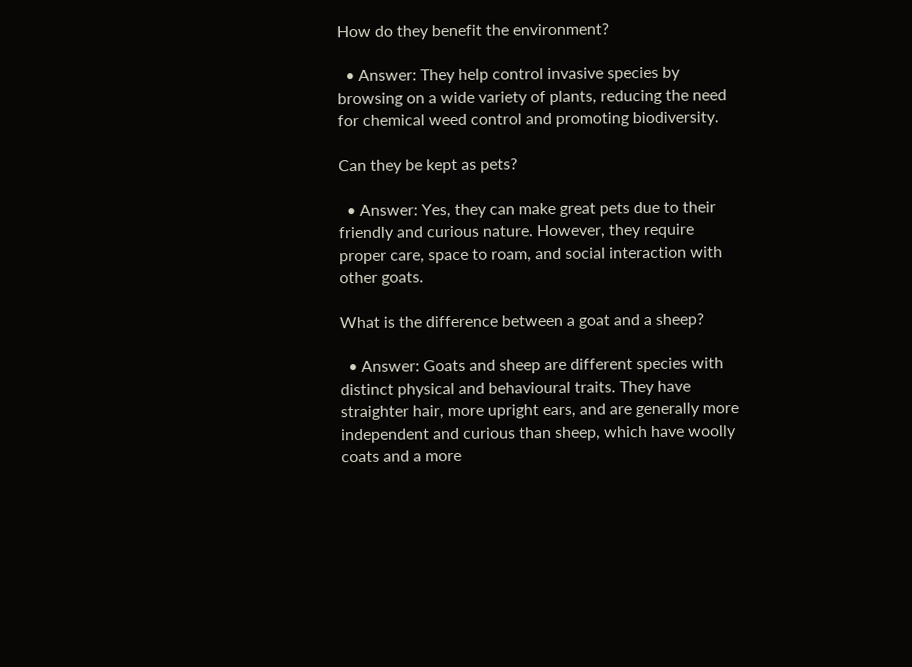How do they benefit the environment?

  • Answer: They help control invasive species by browsing on a wide variety of plants, reducing the need for chemical weed control and promoting biodiversity.

Can they be kept as pets?

  • Answer: Yes, they can make great pets due to their friendly and curious nature. However, they require proper care, space to roam, and social interaction with other goats.

What is the difference between a goat and a sheep?

  • Answer: Goats and sheep are different species with distinct physical and behavioural traits. They have straighter hair, more upright ears, and are generally more independent and curious than sheep, which have woolly coats and a more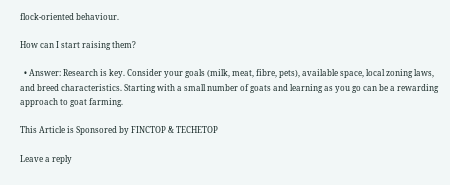flock-oriented behaviour.

How can I start raising them?

  • Answer: Research is key. Consider your goals (milk, meat, fibre, pets), available space, local zoning laws, and breed characteristics. Starting with a small number of goats and learning as you go can be a rewarding approach to goat farming.

This Article is Sponsored by FINCTOP & TECHETOP

Leave a reply